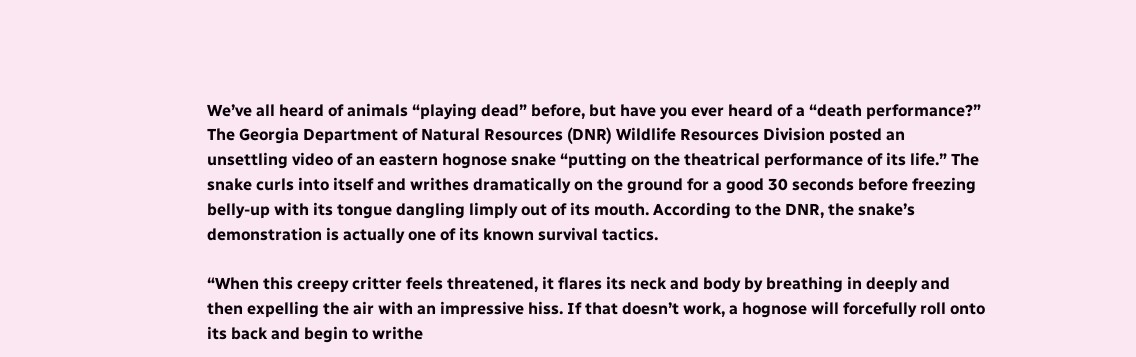We’ve all heard of animals “playing dead” before, but have you ever heard of a “death performance?” The Georgia Department of Natural Resources (DNR) Wildlife Resources Division posted an unsettling video of an eastern hognose snake “putting on the theatrical performance of its life.” The snake curls into itself and writhes dramatically on the ground for a good 30 seconds before freezing belly-up with its tongue dangling limply out of its mouth. According to the DNR, the snake’s demonstration is actually one of its known survival tactics.

“When this creepy critter feels threatened, it flares its neck and body by breathing in deeply and then expelling the air with an impressive hiss. If that doesn’t work, a hognose will forcefully roll onto its back and begin to writhe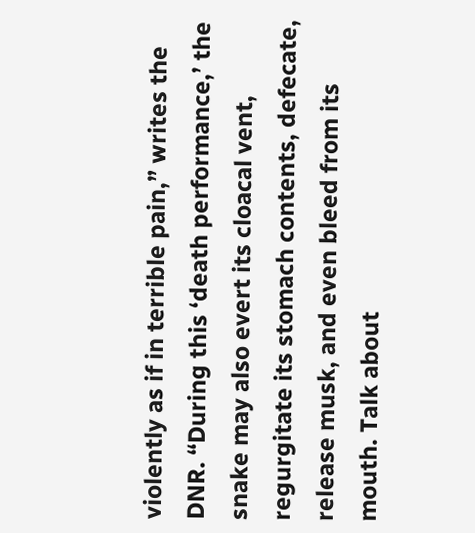violently as if in terrible pain,” writes the DNR. “During this ‘death performance,’ the snake may also evert its cloacal vent, regurgitate its stomach contents, defecate, release musk, and even bleed from its mouth. Talk about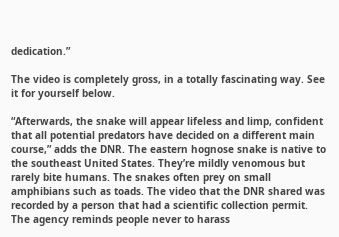dedication.”

The video is completely gross, in a totally fascinating way. See it for yourself below.

“Afterwards, the snake will appear lifeless and limp, confident that all potential predators have decided on a different main course,” adds the DNR. The eastern hognose snake is native to the southeast United States. They’re mildly venomous but rarely bite humans. The snakes often prey on small amphibians such as toads. The video that the DNR shared was recorded by a person that had a scientific collection permit. The agency reminds people never to harass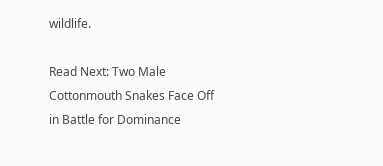wildlife.

Read Next: Two Male Cottonmouth Snakes Face Off in Battle for Dominance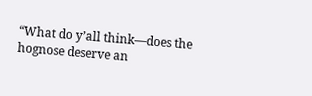“What do y’all think—does the hognose deserve an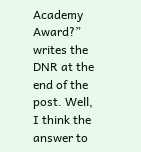Academy Award?” writes the DNR at the end of the post. Well, I think the answer to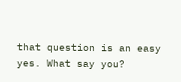that question is an easy yes. What say you?